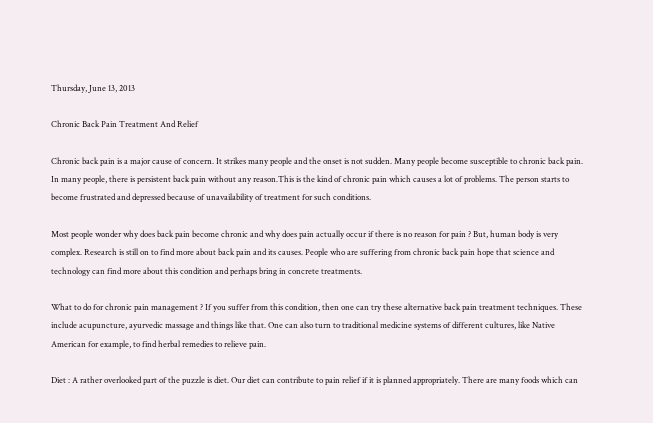Thursday, June 13, 2013

Chronic Back Pain Treatment And Relief

Chronic back pain is a major cause of concern. It strikes many people and the onset is not sudden. Many people become susceptible to chronic back pain. In many people, there is persistent back pain without any reason.This is the kind of chronic pain which causes a lot of problems. The person starts to become frustrated and depressed because of unavailability of treatment for such conditions.

Most people wonder why does back pain become chronic and why does pain actually occur if there is no reason for pain ? But, human body is very complex. Research is still on to find more about back pain and its causes. People who are suffering from chronic back pain hope that science and technology can find more about this condition and perhaps bring in concrete treatments.

What to do for chronic pain management ? If you suffer from this condition, then one can try these alternative back pain treatment techniques. These include acupuncture, ayurvedic massage and things like that. One can also turn to traditional medicine systems of different cultures, like Native American for example, to find herbal remedies to relieve pain.

Diet : A rather overlooked part of the puzzle is diet. Our diet can contribute to pain relief if it is planned appropriately. There are many foods which can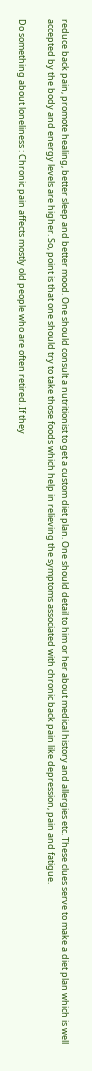reduce back pain, promote healing, better sleep and better mood. One should consult a nutritionist to get a custom diet plan. One should detail to him or her about medical history and allergies etc. These clues serve to make a diet plan which is well accepted by the body and energy levels are higher. So, point is that one should try to take those foods which help in relieving the symptoms associated with chronic back pain like depression, pain and fatigue.

Do something about loneliness : Chronic pain affects mostly old people who are often retired. If they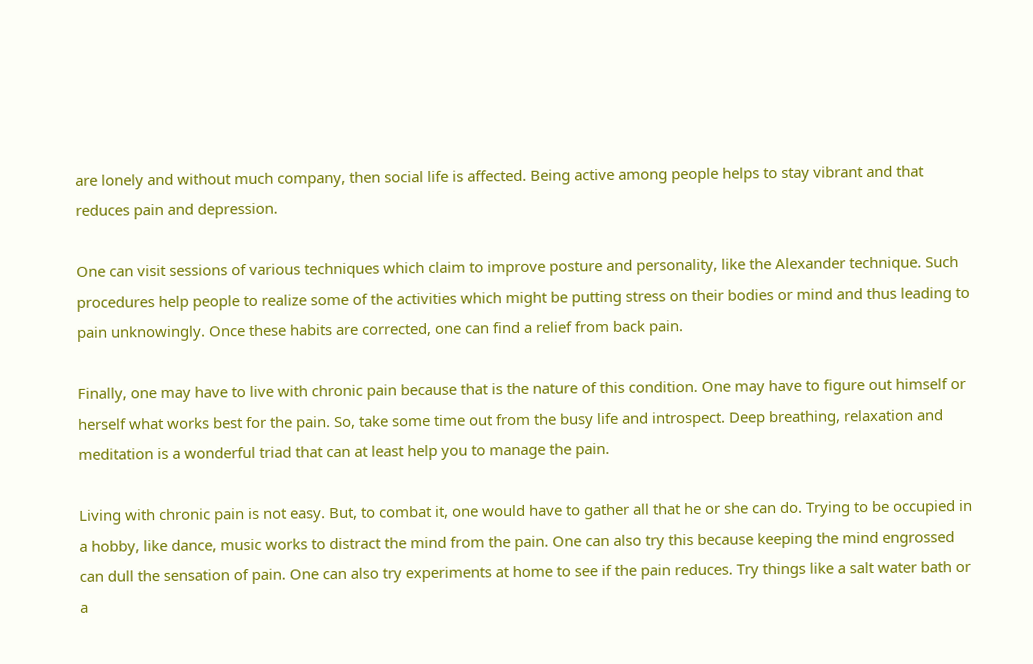are lonely and without much company, then social life is affected. Being active among people helps to stay vibrant and that reduces pain and depression.

One can visit sessions of various techniques which claim to improve posture and personality, like the Alexander technique. Such procedures help people to realize some of the activities which might be putting stress on their bodies or mind and thus leading to pain unknowingly. Once these habits are corrected, one can find a relief from back pain.

Finally, one may have to live with chronic pain because that is the nature of this condition. One may have to figure out himself or herself what works best for the pain. So, take some time out from the busy life and introspect. Deep breathing, relaxation and meditation is a wonderful triad that can at least help you to manage the pain.

Living with chronic pain is not easy. But, to combat it, one would have to gather all that he or she can do. Trying to be occupied in a hobby, like dance, music works to distract the mind from the pain. One can also try this because keeping the mind engrossed can dull the sensation of pain. One can also try experiments at home to see if the pain reduces. Try things like a salt water bath or a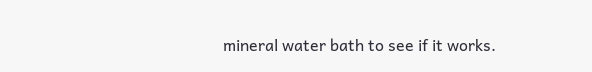mineral water bath to see if it works.